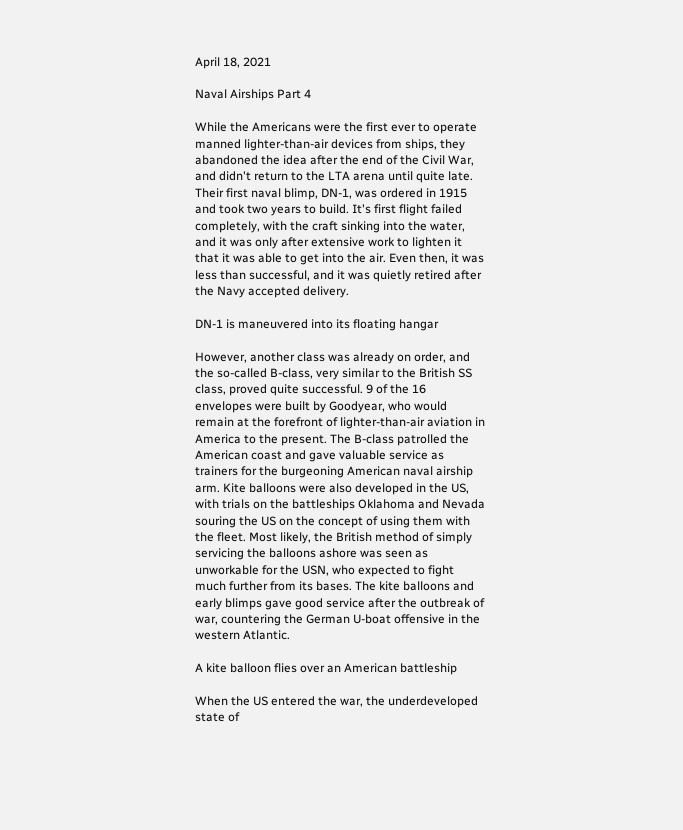April 18, 2021

Naval Airships Part 4

While the Americans were the first ever to operate manned lighter-than-air devices from ships, they abandoned the idea after the end of the Civil War, and didn't return to the LTA arena until quite late. Their first naval blimp, DN-1, was ordered in 1915 and took two years to build. It's first flight failed completely, with the craft sinking into the water, and it was only after extensive work to lighten it that it was able to get into the air. Even then, it was less than successful, and it was quietly retired after the Navy accepted delivery.

DN-1 is maneuvered into its floating hangar

However, another class was already on order, and the so-called B-class, very similar to the British SS class, proved quite successful. 9 of the 16 envelopes were built by Goodyear, who would remain at the forefront of lighter-than-air aviation in America to the present. The B-class patrolled the American coast and gave valuable service as trainers for the burgeoning American naval airship arm. Kite balloons were also developed in the US, with trials on the battleships Oklahoma and Nevada souring the US on the concept of using them with the fleet. Most likely, the British method of simply servicing the balloons ashore was seen as unworkable for the USN, who expected to fight much further from its bases. The kite balloons and early blimps gave good service after the outbreak of war, countering the German U-boat offensive in the western Atlantic.

A kite balloon flies over an American battleship

When the US entered the war, the underdeveloped state of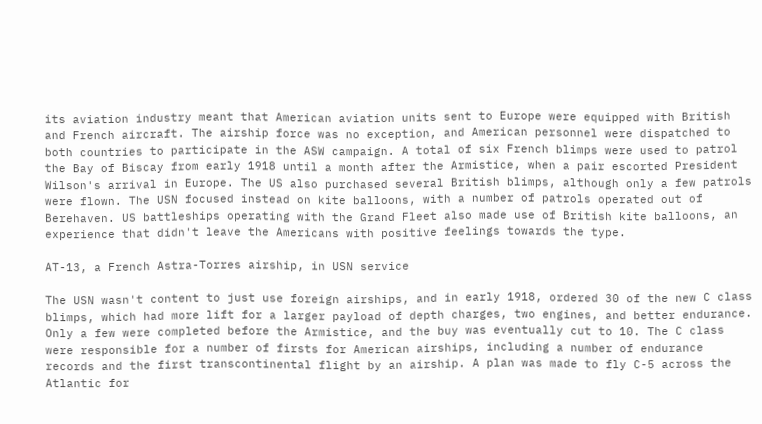its aviation industry meant that American aviation units sent to Europe were equipped with British and French aircraft. The airship force was no exception, and American personnel were dispatched to both countries to participate in the ASW campaign. A total of six French blimps were used to patrol the Bay of Biscay from early 1918 until a month after the Armistice, when a pair escorted President Wilson's arrival in Europe. The US also purchased several British blimps, although only a few patrols were flown. The USN focused instead on kite balloons, with a number of patrols operated out of Berehaven. US battleships operating with the Grand Fleet also made use of British kite balloons, an experience that didn't leave the Americans with positive feelings towards the type.

AT-13, a French Astra-Torres airship, in USN service

The USN wasn't content to just use foreign airships, and in early 1918, ordered 30 of the new C class blimps, which had more lift for a larger payload of depth charges, two engines, and better endurance. Only a few were completed before the Armistice, and the buy was eventually cut to 10. The C class were responsible for a number of firsts for American airships, including a number of endurance records and the first transcontinental flight by an airship. A plan was made to fly C-5 across the Atlantic for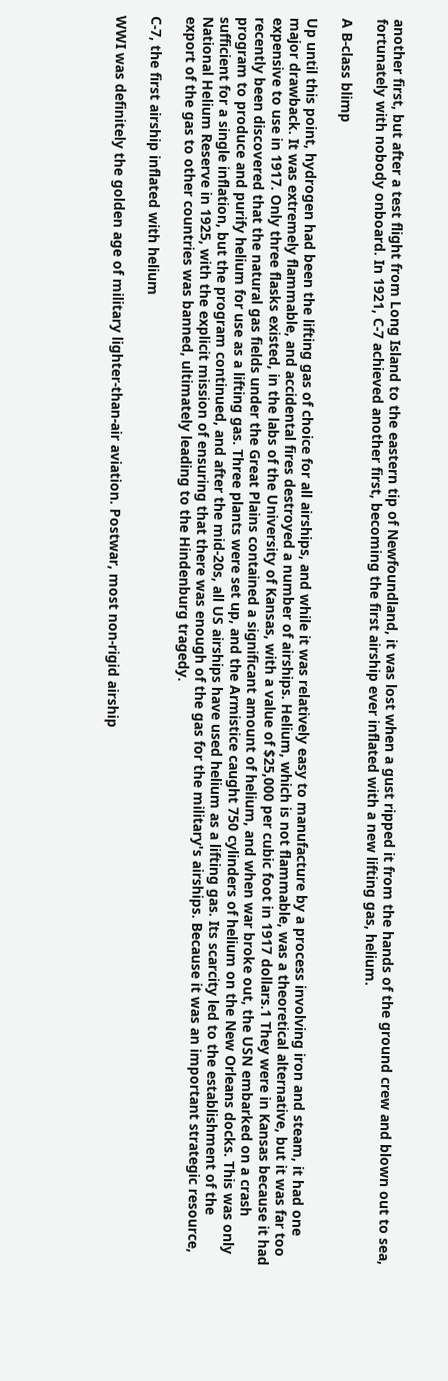another first, but after a test flight from Long Island to the eastern tip of Newfoundland, it was lost when a gust ripped it from the hands of the ground crew and blown out to sea, fortunately with nobody onboard. In 1921, C-7 achieved another first, becoming the first airship ever inflated with a new lifting gas, helium.

A B-class blimp

Up until this point, hydrogen had been the lifting gas of choice for all airships, and while it was relatively easy to manufacture by a process involving iron and steam, it had one major drawback. It was extremely flammable, and accidental fires destroyed a number of airships. Helium, which is not flammable, was a theoretical alternative, but it was far too expensive to use in 1917. Only three flasks existed, in the labs of the University of Kansas, with a value of $25,000 per cubic foot in 1917 dollars.1 They were in Kansas because it had recently been discovered that the natural gas fields under the Great Plains contained a significant amount of helium, and when war broke out, the USN embarked on a crash program to produce and purify helium for use as a lifting gas. Three plants were set up, and the Armistice caught 750 cylinders of helium on the New Orleans docks. This was only sufficient for a single inflation, but the program continued, and after the mid-20s, all US airships have used helium as a lifting gas. Its scarcity led to the establishment of the National Helium Reserve in 1925, with the explicit mission of ensuring that there was enough of the gas for the military's airships. Because it was an important strategic resource, export of the gas to other countries was banned, ultimately leading to the Hindenburg tragedy.

C-7, the first airship inflated with helium

WWI was definitely the golden age of military lighter-than-air aviation. Postwar, most non-rigid airship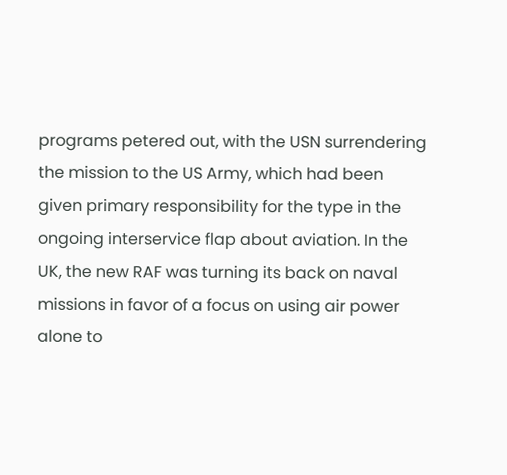programs petered out, with the USN surrendering the mission to the US Army, which had been given primary responsibility for the type in the ongoing interservice flap about aviation. In the UK, the new RAF was turning its back on naval missions in favor of a focus on using air power alone to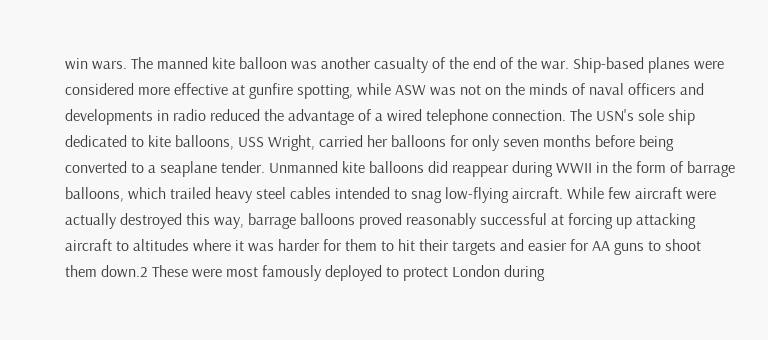win wars. The manned kite balloon was another casualty of the end of the war. Ship-based planes were considered more effective at gunfire spotting, while ASW was not on the minds of naval officers and developments in radio reduced the advantage of a wired telephone connection. The USN's sole ship dedicated to kite balloons, USS Wright, carried her balloons for only seven months before being converted to a seaplane tender. Unmanned kite balloons did reappear during WWII in the form of barrage balloons, which trailed heavy steel cables intended to snag low-flying aircraft. While few aircraft were actually destroyed this way, barrage balloons proved reasonably successful at forcing up attacking aircraft to altitudes where it was harder for them to hit their targets and easier for AA guns to shoot them down.2 These were most famously deployed to protect London during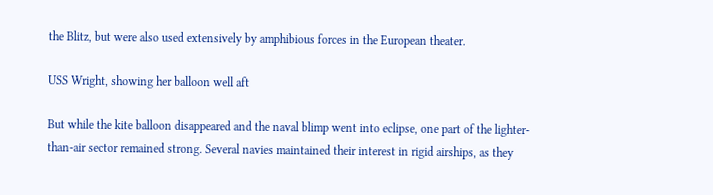the Blitz, but were also used extensively by amphibious forces in the European theater.

USS Wright, showing her balloon well aft

But while the kite balloon disappeared and the naval blimp went into eclipse, one part of the lighter-than-air sector remained strong. Several navies maintained their interest in rigid airships, as they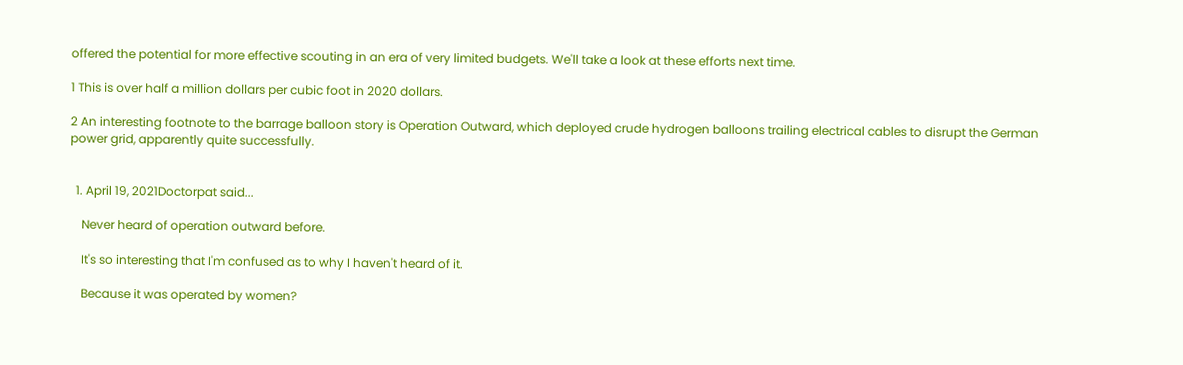offered the potential for more effective scouting in an era of very limited budgets. We'll take a look at these efforts next time.

1 This is over half a million dollars per cubic foot in 2020 dollars.

2 An interesting footnote to the barrage balloon story is Operation Outward, which deployed crude hydrogen balloons trailing electrical cables to disrupt the German power grid, apparently quite successfully.


  1. April 19, 2021Doctorpat said...

    Never heard of operation outward before.

    It's so interesting that I'm confused as to why I haven't heard of it.

    Because it was operated by women?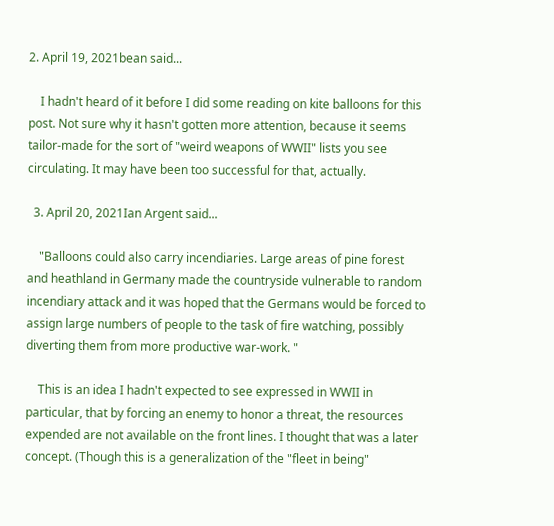2. April 19, 2021bean said...

    I hadn't heard of it before I did some reading on kite balloons for this post. Not sure why it hasn't gotten more attention, because it seems tailor-made for the sort of "weird weapons of WWII" lists you see circulating. It may have been too successful for that, actually.

  3. April 20, 2021Ian Argent said...

    "Balloons could also carry incendiaries. Large areas of pine forest and heathland in Germany made the countryside vulnerable to random incendiary attack and it was hoped that the Germans would be forced to assign large numbers of people to the task of fire watching, possibly diverting them from more productive war-work. "

    This is an idea I hadn't expected to see expressed in WWII in particular, that by forcing an enemy to honor a threat, the resources expended are not available on the front lines. I thought that was a later concept. (Though this is a generalization of the "fleet in being"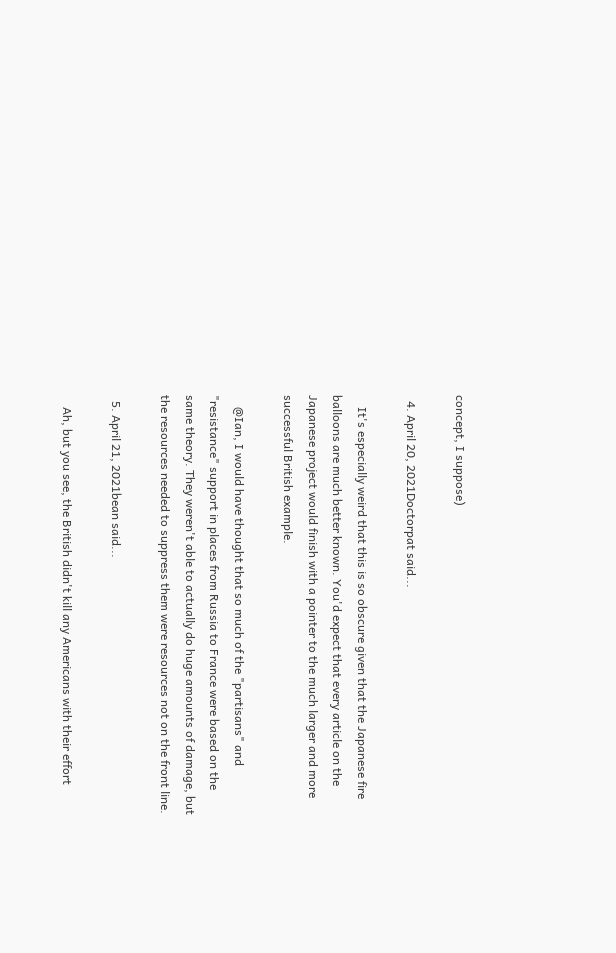concept, I suppose)

  4. April 20, 2021Doctorpat said...

    It's especially weird that this is so obscure given that the Japanese fire balloons are much better known. You'd expect that every article on the Japanese project would finish with a pointer to the much larger and more successful British example.

    @Ian, I would have thought that so much of the "partisans" and "resistance" support in places from Russia to France were based on the same theory. They weren't able to actually do huge amounts of damage, but the resources needed to suppress them were resources not on the front line.

  5. April 21, 2021bean said...

    Ah, but you see, the British didn't kill any Americans with their effort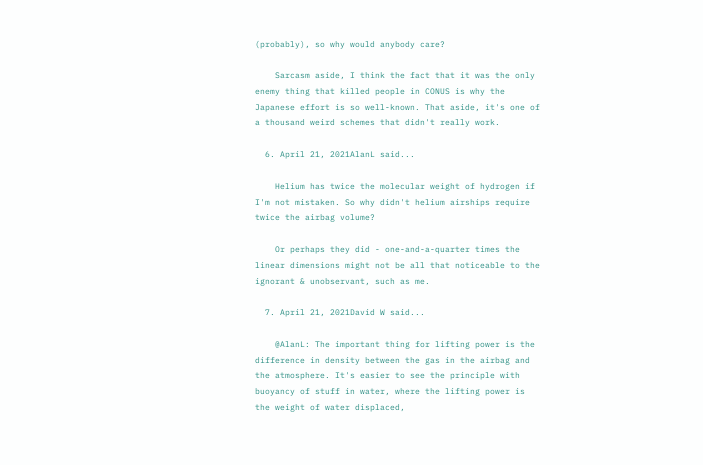(probably), so why would anybody care?

    Sarcasm aside, I think the fact that it was the only enemy thing that killed people in CONUS is why the Japanese effort is so well-known. That aside, it's one of a thousand weird schemes that didn't really work.

  6. April 21, 2021AlanL said...

    Helium has twice the molecular weight of hydrogen if I'm not mistaken. So why didn't helium airships require twice the airbag volume?

    Or perhaps they did - one-and-a-quarter times the linear dimensions might not be all that noticeable to the ignorant & unobservant, such as me.

  7. April 21, 2021David W said...

    @AlanL: The important thing for lifting power is the difference in density between the gas in the airbag and the atmosphere. It's easier to see the principle with buoyancy of stuff in water, where the lifting power is the weight of water displaced,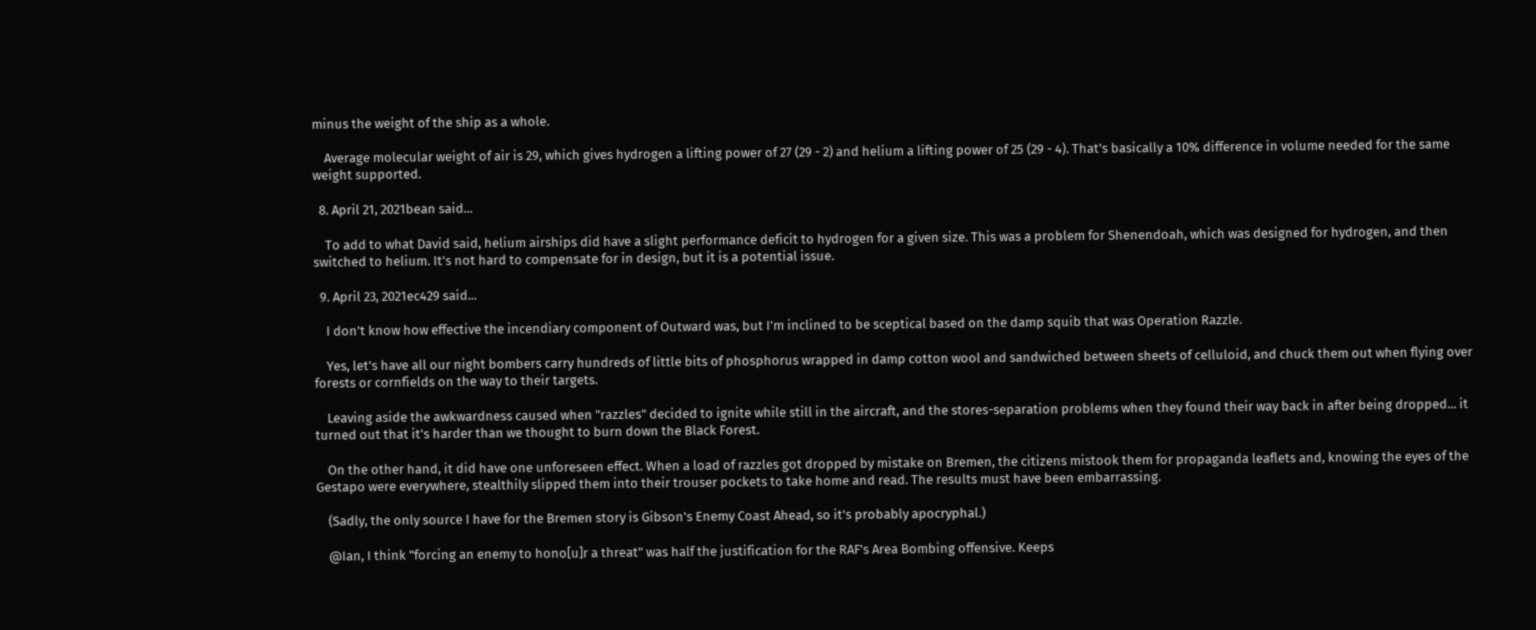minus the weight of the ship as a whole.

    Average molecular weight of air is 29, which gives hydrogen a lifting power of 27 (29 - 2) and helium a lifting power of 25 (29 - 4). That's basically a 10% difference in volume needed for the same weight supported.

  8. April 21, 2021bean said...

    To add to what David said, helium airships did have a slight performance deficit to hydrogen for a given size. This was a problem for Shenendoah, which was designed for hydrogen, and then switched to helium. It's not hard to compensate for in design, but it is a potential issue.

  9. April 23, 2021ec429 said...

    I don't know how effective the incendiary component of Outward was, but I'm inclined to be sceptical based on the damp squib that was Operation Razzle.

    Yes, let's have all our night bombers carry hundreds of little bits of phosphorus wrapped in damp cotton wool and sandwiched between sheets of celluloid, and chuck them out when flying over forests or cornfields on the way to their targets.

    Leaving aside the awkwardness caused when "razzles" decided to ignite while still in the aircraft, and the stores-separation problems when they found their way back in after being dropped... it turned out that it's harder than we thought to burn down the Black Forest.

    On the other hand, it did have one unforeseen effect. When a load of razzles got dropped by mistake on Bremen, the citizens mistook them for propaganda leaflets and, knowing the eyes of the Gestapo were everywhere, stealthily slipped them into their trouser pockets to take home and read. The results must have been embarrassing.

    (Sadly, the only source I have for the Bremen story is Gibson's Enemy Coast Ahead, so it's probably apocryphal.)

    @Ian, I think "forcing an enemy to hono[u]r a threat" was half the justification for the RAF's Area Bombing offensive. Keeps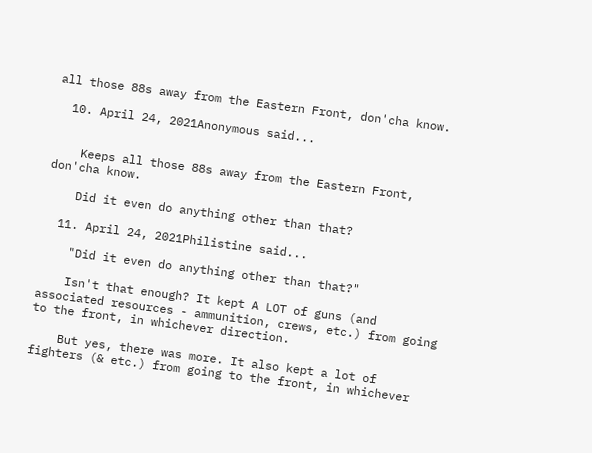all those 88s away from the Eastern Front, don'cha know.

  10. April 24, 2021Anonymous said...


    Keeps all those 88s away from the Eastern Front, don'cha know.

    Did it even do anything other than that?

  11. April 24, 2021Philistine said...

    "Did it even do anything other than that?"

    Isn't that enough? It kept A LOT of guns (and associated resources - ammunition, crews, etc.) from going to the front, in whichever direction.

    But yes, there was more. It also kept a lot of fighters (& etc.) from going to the front, in whichever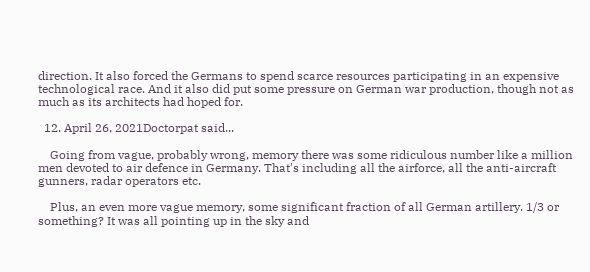direction. It also forced the Germans to spend scarce resources participating in an expensive technological race. And it also did put some pressure on German war production, though not as much as its architects had hoped for.

  12. April 26, 2021Doctorpat said...

    Going from vague, probably wrong, memory there was some ridiculous number like a million men devoted to air defence in Germany. That's including all the airforce, all the anti-aircraft gunners, radar operators etc.

    Plus, an even more vague memory, some significant fraction of all German artillery. 1/3 or something? It was all pointing up in the sky and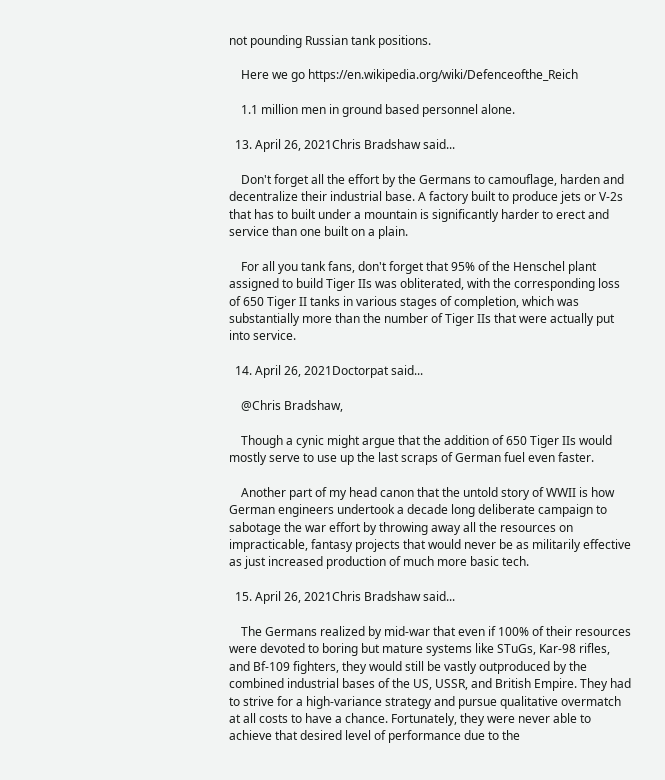not pounding Russian tank positions.

    Here we go https://en.wikipedia.org/wiki/Defenceofthe_Reich

    1.1 million men in ground based personnel alone.

  13. April 26, 2021Chris Bradshaw said...

    Don't forget all the effort by the Germans to camouflage, harden and decentralize their industrial base. A factory built to produce jets or V-2s that has to built under a mountain is significantly harder to erect and service than one built on a plain.

    For all you tank fans, don't forget that 95% of the Henschel plant assigned to build Tiger IIs was obliterated, with the corresponding loss of 650 Tiger II tanks in various stages of completion, which was substantially more than the number of Tiger IIs that were actually put into service.

  14. April 26, 2021Doctorpat said...

    @Chris Bradshaw,

    Though a cynic might argue that the addition of 650 Tiger IIs would mostly serve to use up the last scraps of German fuel even faster.

    Another part of my head canon that the untold story of WWII is how German engineers undertook a decade long deliberate campaign to sabotage the war effort by throwing away all the resources on impracticable, fantasy projects that would never be as militarily effective as just increased production of much more basic tech.

  15. April 26, 2021Chris Bradshaw said...

    The Germans realized by mid-war that even if 100% of their resources were devoted to boring but mature systems like STuGs, Kar-98 rifles, and Bf-109 fighters, they would still be vastly outproduced by the combined industrial bases of the US, USSR, and British Empire. They had to strive for a high-variance strategy and pursue qualitative overmatch at all costs to have a chance. Fortunately, they were never able to achieve that desired level of performance due to the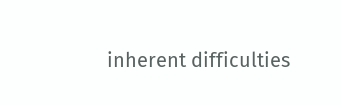inherent difficulties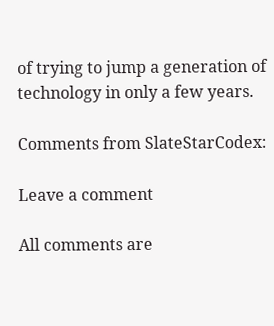of trying to jump a generation of technology in only a few years.

Comments from SlateStarCodex:

Leave a comment

All comments are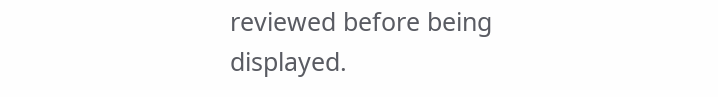reviewed before being displayed.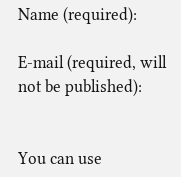Name (required):

E-mail (required, will not be published):


You can use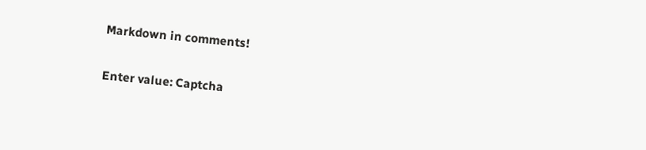Markdown in comments!

Enter value: Captcha